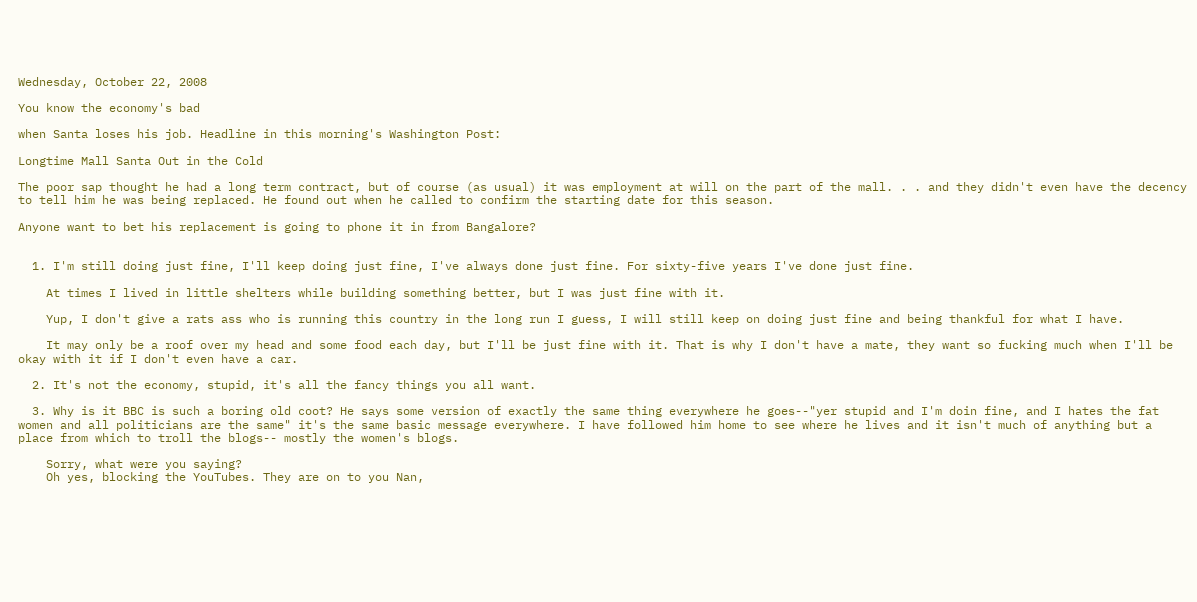Wednesday, October 22, 2008

You know the economy's bad

when Santa loses his job. Headline in this morning's Washington Post:

Longtime Mall Santa Out in the Cold

The poor sap thought he had a long term contract, but of course (as usual) it was employment at will on the part of the mall. . . and they didn't even have the decency to tell him he was being replaced. He found out when he called to confirm the starting date for this season.

Anyone want to bet his replacement is going to phone it in from Bangalore?


  1. I'm still doing just fine, I'll keep doing just fine, I've always done just fine. For sixty-five years I've done just fine.

    At times I lived in little shelters while building something better, but I was just fine with it.

    Yup, I don't give a rats ass who is running this country in the long run I guess, I will still keep on doing just fine and being thankful for what I have.

    It may only be a roof over my head and some food each day, but I'll be just fine with it. That is why I don't have a mate, they want so fucking much when I'll be okay with it if I don't even have a car.

  2. It's not the economy, stupid, it's all the fancy things you all want.

  3. Why is it BBC is such a boring old coot? He says some version of exactly the same thing everywhere he goes--"yer stupid and I'm doin fine, and I hates the fat women and all politicians are the same" it's the same basic message everywhere. I have followed him home to see where he lives and it isn't much of anything but a place from which to troll the blogs-- mostly the women's blogs.

    Sorry, what were you saying?
    Oh yes, blocking the YouTubes. They are on to you Nan,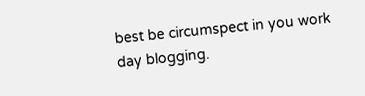best be circumspect in you work day blogging.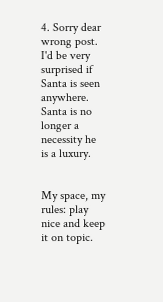4. Sorry dear wrong post. I'd be very surprised if Santa is seen anywhere. Santa is no longer a necessity he is a luxury.


My space, my rules: play nice and keep it on topic.